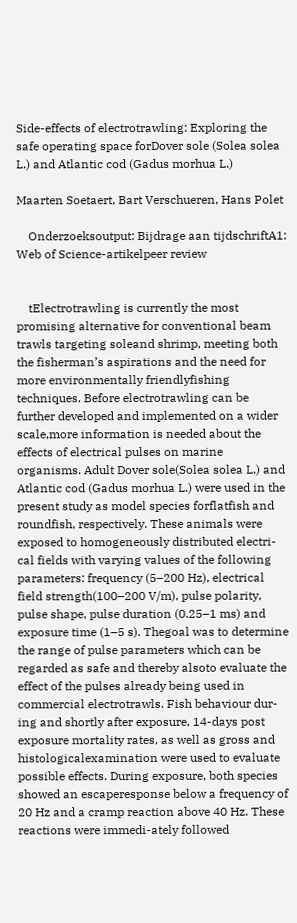Side-effects of electrotrawling: Exploring the safe operating space forDover sole (Solea solea L.) and Atlantic cod (Gadus morhua L.)

Maarten Soetaert, Bart Verschueren, Hans Polet

    Onderzoeksoutput: Bijdrage aan tijdschriftA1: Web of Science-artikelpeer review


    tElectrotrawling is currently the most promising alternative for conventional beam trawls targeting soleand shrimp, meeting both the fisherman’s aspirations and the need for more environmentally friendlyfishing techniques. Before electrotrawling can be further developed and implemented on a wider scale,more information is needed about the effects of electrical pulses on marine organisms. Adult Dover sole(Solea solea L.) and Atlantic cod (Gadus morhua L.) were used in the present study as model species forflatfish and roundfish, respectively. These animals were exposed to homogeneously distributed electri-cal fields with varying values of the following parameters: frequency (5–200 Hz), electrical field strength(100–200 V/m), pulse polarity, pulse shape, pulse duration (0.25–1 ms) and exposure time (1–5 s). Thegoal was to determine the range of pulse parameters which can be regarded as safe and thereby alsoto evaluate the effect of the pulses already being used in commercial electrotrawls. Fish behaviour dur-ing and shortly after exposure, 14-days post exposure mortality rates, as well as gross and histologicalexamination were used to evaluate possible effects. During exposure, both species showed an escaperesponse below a frequency of 20 Hz and a cramp reaction above 40 Hz. These reactions were immedi-ately followed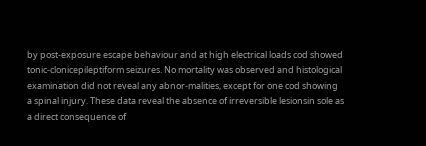by post-exposure escape behaviour and at high electrical loads cod showed tonic-clonicepileptiform seizures. No mortality was observed and histological examination did not reveal any abnor-malities, except for one cod showing a spinal injury. These data reveal the absence of irreversible lesionsin sole as a direct consequence of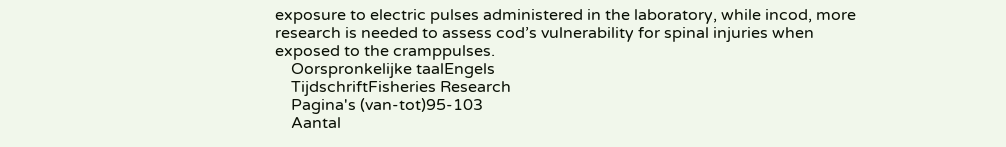exposure to electric pulses administered in the laboratory, while incod, more research is needed to assess cod’s vulnerability for spinal injuries when exposed to the cramppulses.
    Oorspronkelijke taalEngels
    TijdschriftFisheries Research
    Pagina's (van-tot)95-103
    Aantal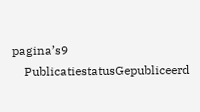pagina’s9
    PublicatiestatusGepubliceerd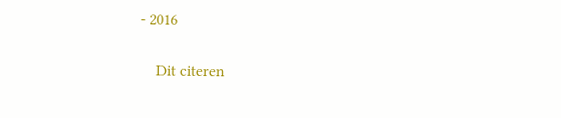- 2016

    Dit citeren